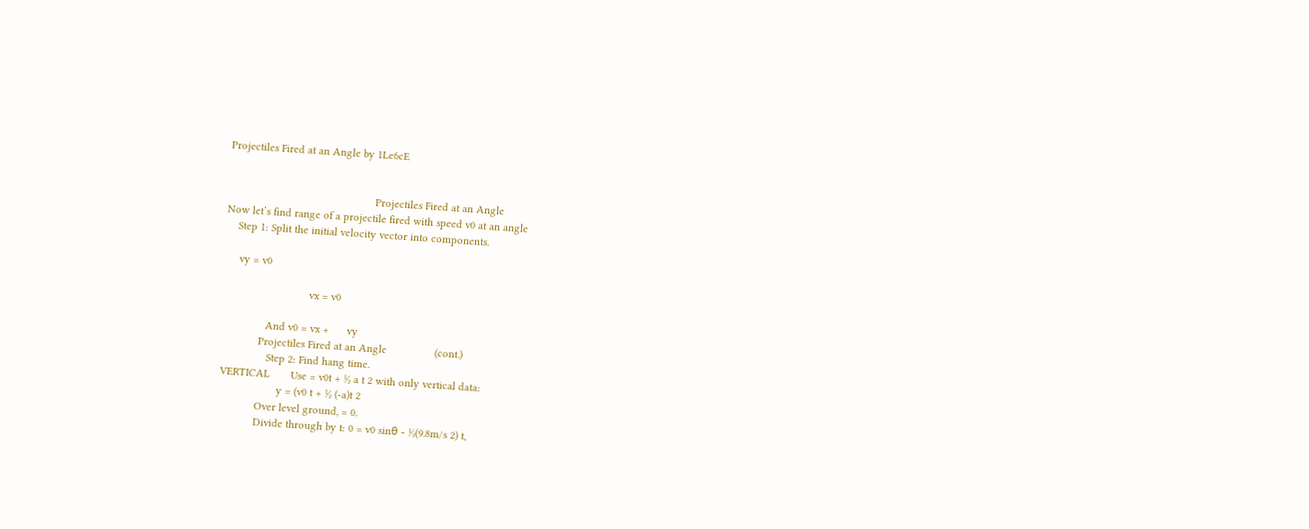Projectiles Fired at an Angle by 1Le6cE


                                                 Projectiles Fired at an Angle
Now let’s find range of a projectile fired with speed v0 at an angle
    Step 1: Split the initial velocity vector into components.

     vy = v0

                             vx = v0

               And v0 = vx +      vy
             Projectiles Fired at an Angle                (cont.)
                Step 2: Find hang time.
 VERTICAL       Use = v0t + ½ a t 2 with only vertical data:
                    y = (v0 t + ½ (-a)t 2
             Over level ground, = 0.
             Divide through by t: 0 = v0 sinθ - ½(9.8m/s 2) t,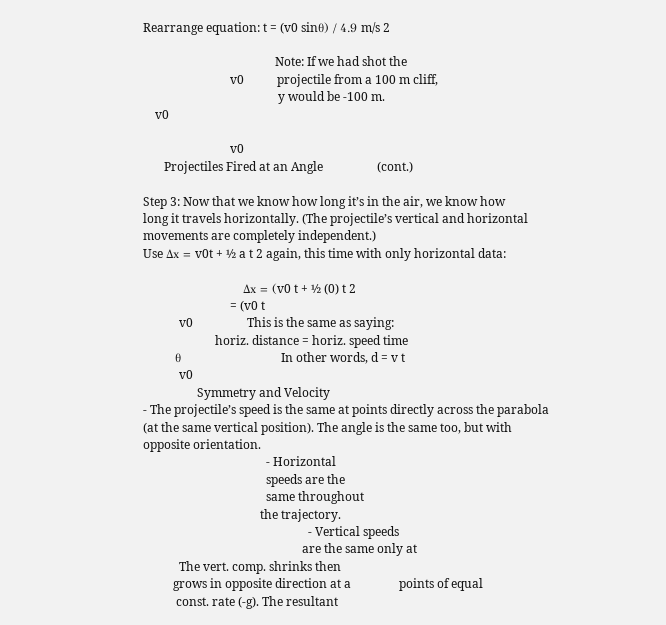Rearrange equation: t = (v0 sinθ) / 4.9 m/s 2

                                            Note: If we had shot the
                             v0           projectile from a 100 m cliff,
                                             y would be -100 m.
    v0

                             v0
       Projectiles Fired at an Angle                  (cont.)

Step 3: Now that we know how long it’s in the air, we know how
long it travels horizontally. (The projectile’s vertical and horizontal
movements are completely independent.)
Use Δx = v0t + ½ a t 2 again, this time with only horizontal data:

                         Δx = (v0 t + ½ (0) t 2
                             = (v0 t
            v0                  This is the same as saying:
                        horiz. distance = horiz. speed time
        θ                         In other words, d = v t
            v0
                  Symmetry and Velocity
- The projectile’s speed is the same at points directly across the parabola
(at the same vertical position). The angle is the same too, but with
opposite orientation.
                                         - Horizontal
                                         speeds are the
                                         same throughout
                                       the trajectory.
                                                       - Vertical speeds
                                                     are the same only at
            The vert. comp. shrinks then
          grows in opposite direction at a                points of equal
           const. rate (-g). The resultant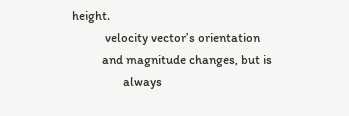height.
           velocity vector’s orientation
          and magnitude changes, but is
                 always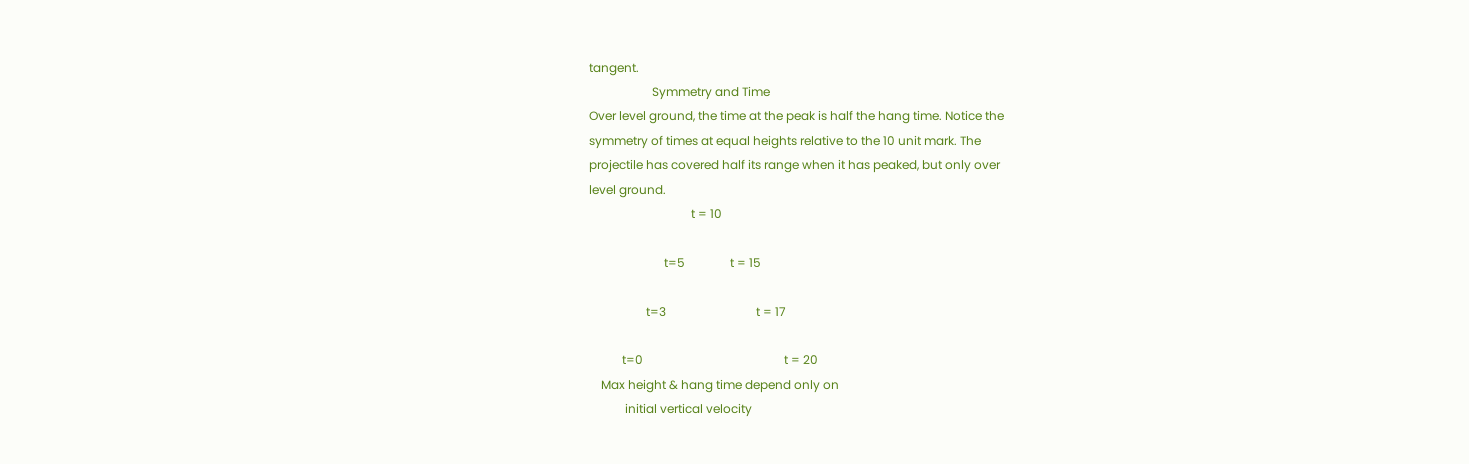tangent.
                     Symmetry and Time
Over level ground, the time at the peak is half the hang time. Notice the
symmetry of times at equal heights relative to the 10 unit mark. The
projectile has covered half its range when it has peaked, but only over
level ground.
                                  t = 10

                         t=5               t = 15

                   t=3                              t = 17

           t=0                                               t = 20
    Max height & hang time depend only on
            initial vertical velocity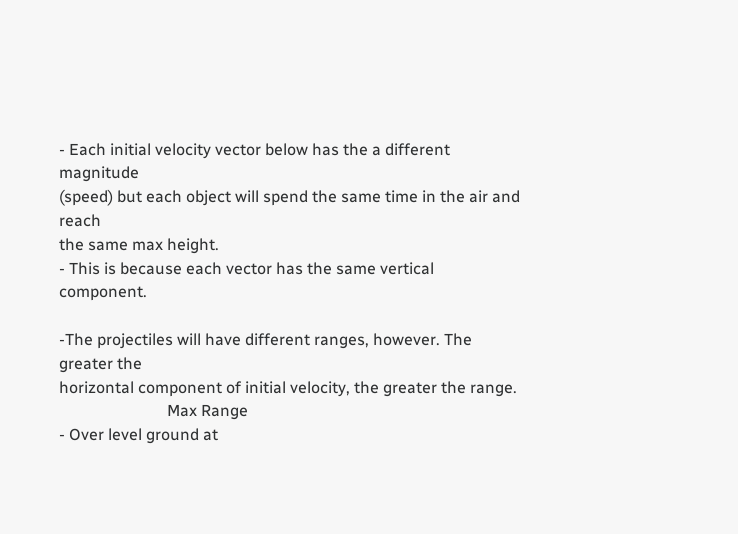- Each initial velocity vector below has the a different magnitude
(speed) but each object will spend the same time in the air and reach
the same max height.
- This is because each vector has the same vertical component.

-The projectiles will have different ranges, however. The greater the
horizontal component of initial velocity, the greater the range.
                           Max Range
- Over level ground at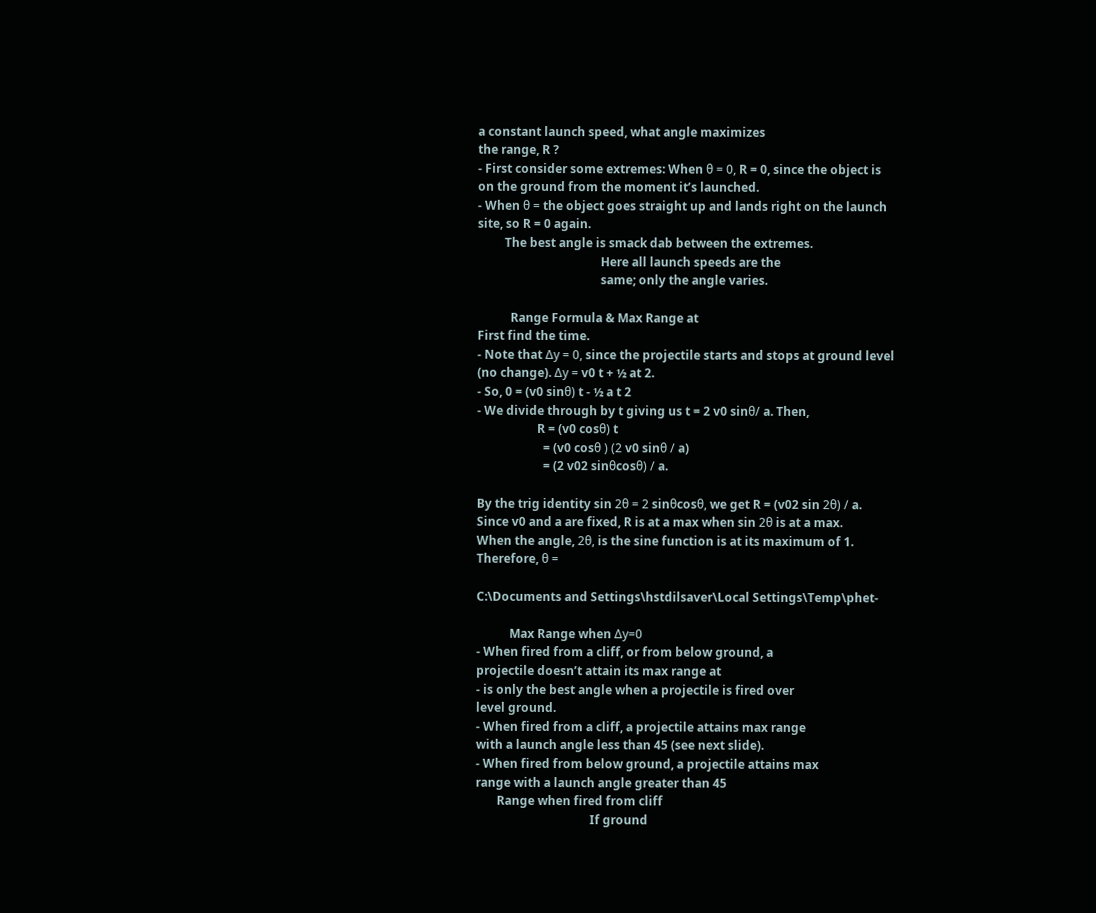a constant launch speed, what angle maximizes
the range, R ?
- First consider some extremes: When θ = 0, R = 0, since the object is
on the ground from the moment it’s launched.
- When θ = the object goes straight up and lands right on the launch
site, so R = 0 again.
         The best angle is smack dab between the extremes.
                                         Here all launch speeds are the
                                         same; only the angle varies.

           Range Formula & Max Range at
First find the time.
- Note that Δy = 0, since the projectile starts and stops at ground level
(no change). Δy = v0 t + ½ at 2.
- So, 0 = (v0 sinθ) t - ½ a t 2
- We divide through by t giving us t = 2 v0 sinθ/ a. Then,
                    R = (v0 cosθ) t
                      = (v0 cosθ ) (2 v0 sinθ / a)
                      = (2 v02 sinθcosθ) / a.

By the trig identity sin 2θ = 2 sinθcosθ, we get R = (v02 sin 2θ) / a.
Since v0 and a are fixed, R is at a max when sin 2θ is at a max.
When the angle, 2θ, is the sine function is at its maximum of 1.
Therefore, θ =

C:\Documents and Settings\hstdilsaver\Local Settings\Temp\phet-

           Max Range when Δy=0
- When fired from a cliff, or from below ground, a
projectile doesn’t attain its max range at
- is only the best angle when a projectile is fired over
level ground.
- When fired from a cliff, a projectile attains max range
with a launch angle less than 45 (see next slide).
- When fired from below ground, a projectile attains max
range with a launch angle greater than 45
       Range when fired from cliff
                                      If ground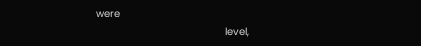were
                                           level,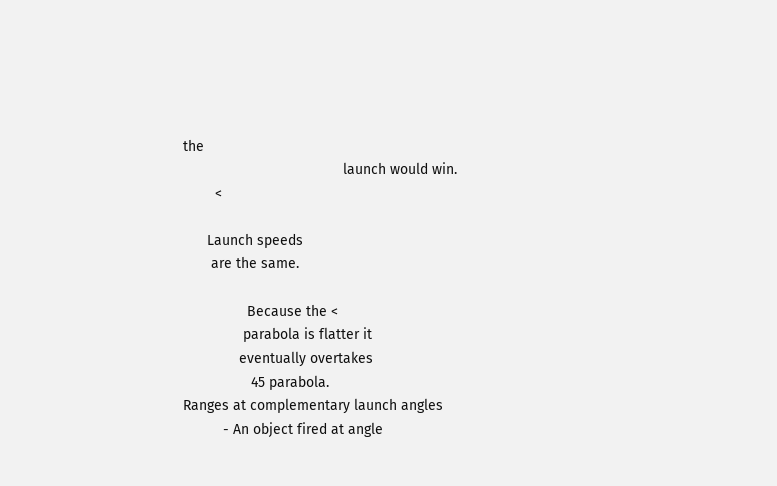the
                                        launch would win.
        <

      Launch speeds
       are the same.

                Because the <
               parabola is flatter it
              eventually overtakes
                 45 parabola.
Ranges at complementary launch angles
          - An object fired at angle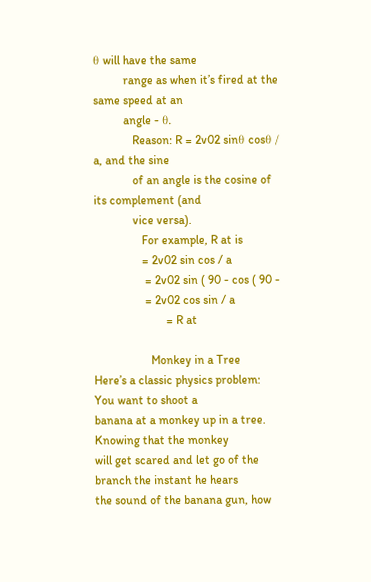θ will have the same
          range as when it’s fired at the same speed at an
          angle - θ.
             Reason: R = 2v02 sinθ cosθ / a, and the sine
             of an angle is the cosine of its complement (and
             vice versa).
                For example, R at is
                = 2v02 sin cos / a
                 = 2v02 sin ( 90 - cos ( 90 -
                 = 2v02 cos sin / a
                        = R at

                   Monkey in a Tree
Here’s a classic physics problem: You want to shoot a
banana at a monkey up in a tree. Knowing that the monkey
will get scared and let go of the branch the instant he hears
the sound of the banana gun, how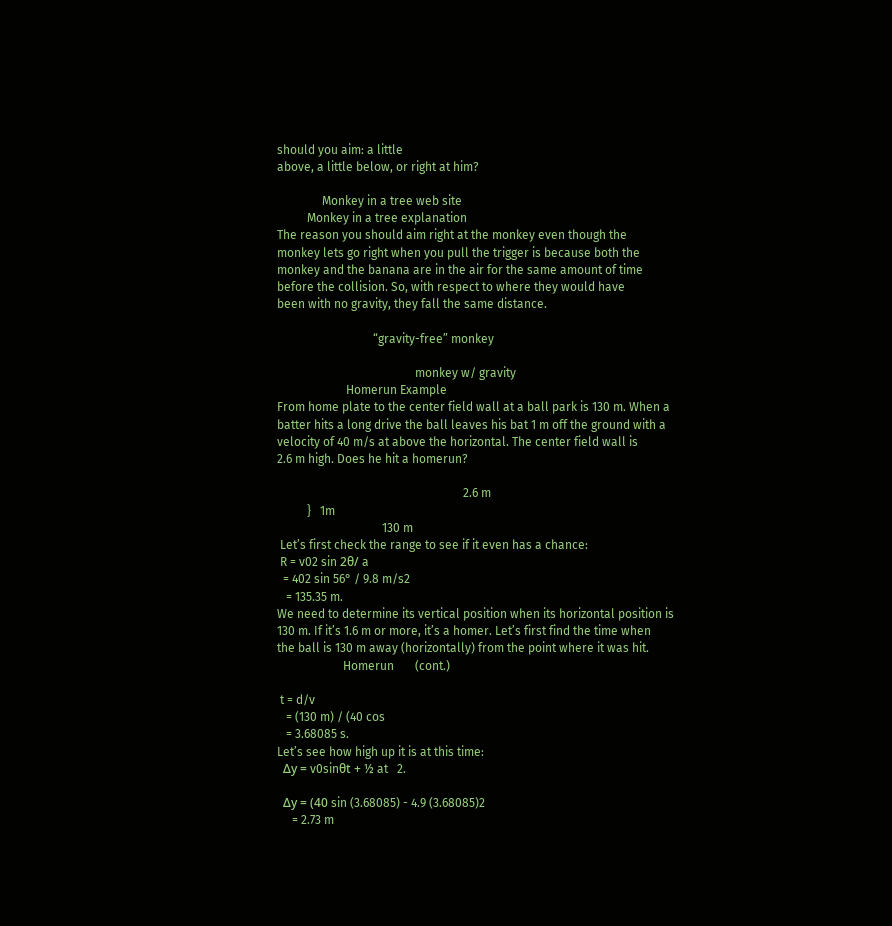should you aim: a little
above, a little below, or right at him?

               Monkey in a tree web site
          Monkey in a tree explanation
The reason you should aim right at the monkey even though the
monkey lets go right when you pull the trigger is because both the
monkey and the banana are in the air for the same amount of time
before the collision. So, with respect to where they would have
been with no gravity, they fall the same distance.

                                “gravity-free” monkey

                                              monkey w/ gravity
                       Homerun Example
From home plate to the center field wall at a ball park is 130 m. When a
batter hits a long drive the ball leaves his bat 1 m off the ground with a
velocity of 40 m/s at above the horizontal. The center field wall is
2.6 m high. Does he hit a homerun?

                                                              2.6 m
          }   1m
                                   130 m
 Let’s first check the range to see if it even has a chance:
 R = v02 sin 2θ/ a
  = 402 sin 56° / 9.8 m/s2
   = 135.35 m.
We need to determine its vertical position when its horizontal position is
130 m. If it’s 1.6 m or more, it’s a homer. Let’s first find the time when
the ball is 130 m away (horizontally) from the point where it was hit.
                      Homerun       (cont.)

 t = d/v
   = (130 m) / (40 cos
   = 3.68085 s.
Let’s see how high up it is at this time:
  Δy = v0sinθt + ½ at   2.

  Δy = (40 sin (3.68085) - 4.9 (3.68085)2
     = 2.73 m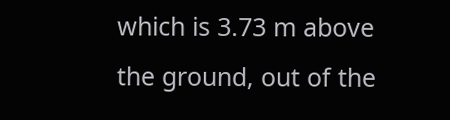which is 3.73 m above the ground, out of the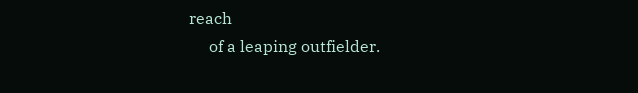reach
     of a leaping outfielder.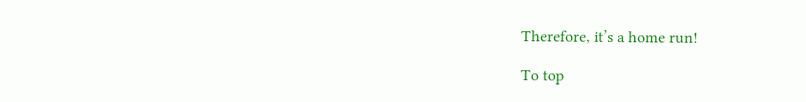Therefore, it’s a home run!

To top